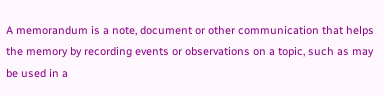A memorandum is a note, document or other communication that helps the memory by recording events or observations on a topic, such as may be used in a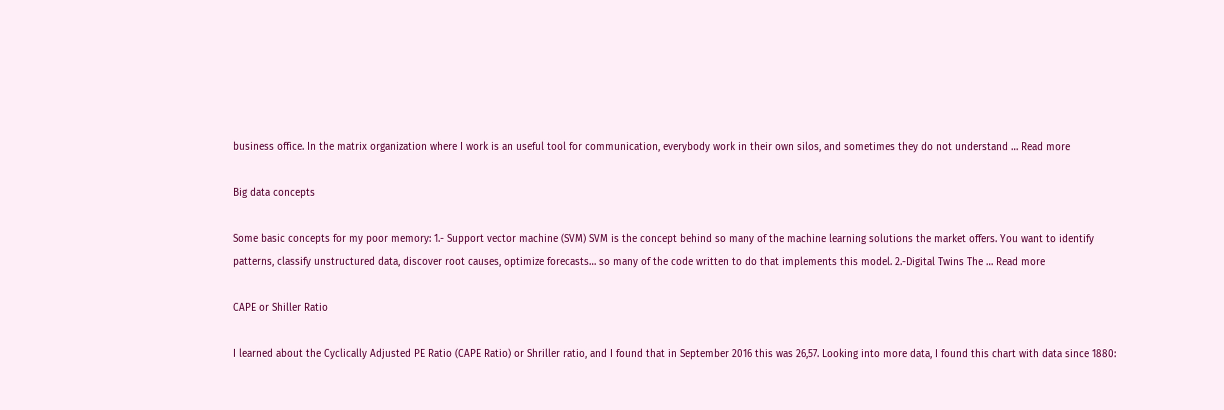business office. In the matrix organization where I work is an useful tool for communication, everybody work in their own silos, and sometimes they do not understand … Read more

Big data concepts

Some basic concepts for my poor memory: 1.- Support vector machine (SVM) SVM is the concept behind so many of the machine learning solutions the market offers. You want to identify patterns, classify unstructured data, discover root causes, optimize forecasts… so many of the code written to do that implements this model. 2.-Digital Twins The … Read more

CAPE or Shiller Ratio

I learned about the Cyclically Adjusted PE Ratio (CAPE Ratio) or Shriller ratio, and I found that in September 2016 this was 26,57. Looking into more data, I found this chart with data since 1880: